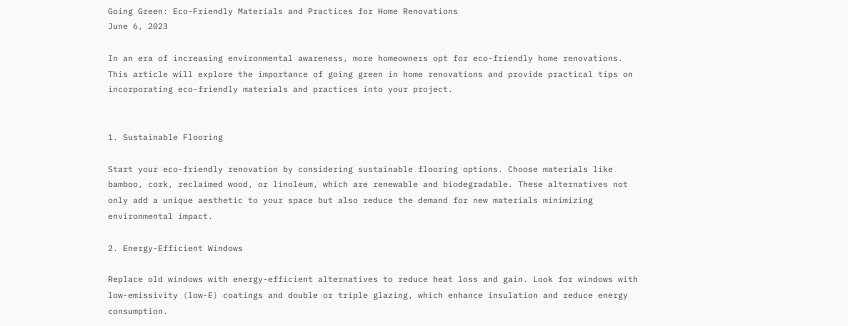Going Green: Eco-Friendly Materials and Practices for Home Renovations
June 6, 2023

In an era of increasing environmental awareness, more homeowners opt for eco-friendly home renovations. This article will explore the importance of going green in home renovations and provide practical tips on incorporating eco-friendly materials and practices into your project.


1. Sustainable Flooring

Start your eco-friendly renovation by considering sustainable flooring options. Choose materials like bamboo, cork, reclaimed wood, or linoleum, which are renewable and biodegradable. These alternatives not only add a unique aesthetic to your space but also reduce the demand for new materials minimizing environmental impact.

2. Energy-Efficient Windows

Replace old windows with energy-efficient alternatives to reduce heat loss and gain. Look for windows with low-emissivity (low-E) coatings and double or triple glazing, which enhance insulation and reduce energy consumption.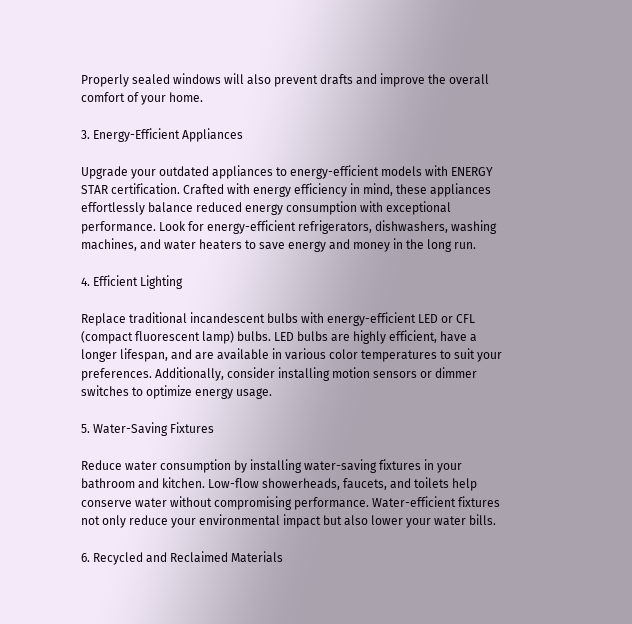Properly sealed windows will also prevent drafts and improve the overall comfort of your home.

3. Energy-Efficient Appliances

Upgrade your outdated appliances to energy-efficient models with ENERGY STAR certification. Crafted with energy efficiency in mind, these appliances effortlessly balance reduced energy consumption with exceptional performance. Look for energy-efficient refrigerators, dishwashers, washing machines, and water heaters to save energy and money in the long run.

4. Efficient Lighting

Replace traditional incandescent bulbs with energy-efficient LED or CFL (compact fluorescent lamp) bulbs. LED bulbs are highly efficient, have a longer lifespan, and are available in various color temperatures to suit your preferences. Additionally, consider installing motion sensors or dimmer switches to optimize energy usage.

5. Water-Saving Fixtures

Reduce water consumption by installing water-saving fixtures in your bathroom and kitchen. Low-flow showerheads, faucets, and toilets help conserve water without compromising performance. Water-efficient fixtures not only reduce your environmental impact but also lower your water bills.

6. Recycled and Reclaimed Materials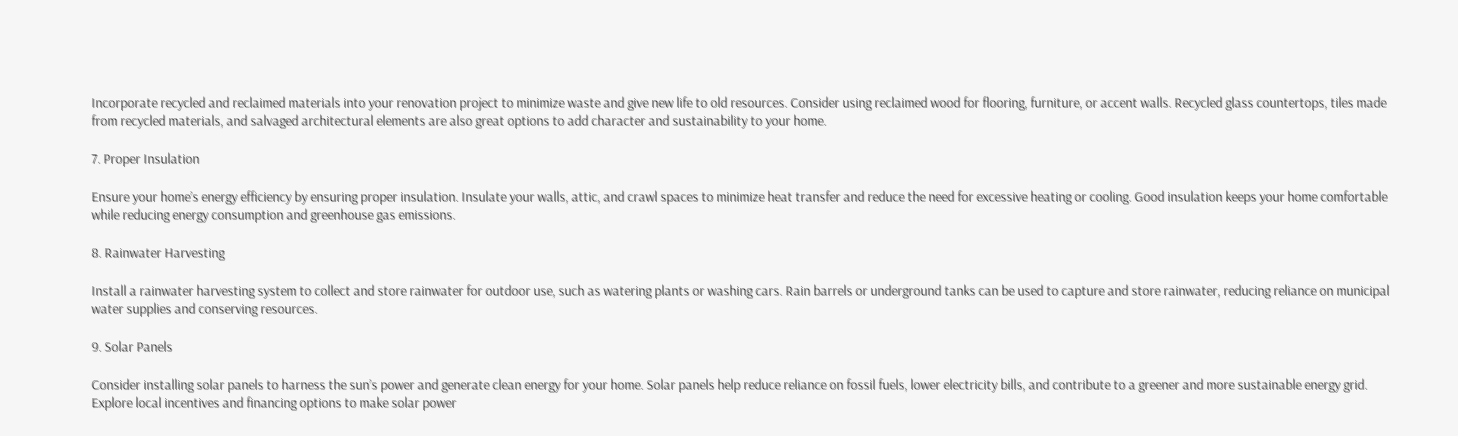Incorporate recycled and reclaimed materials into your renovation project to minimize waste and give new life to old resources. Consider using reclaimed wood for flooring, furniture, or accent walls. Recycled glass countertops, tiles made from recycled materials, and salvaged architectural elements are also great options to add character and sustainability to your home.

7. Proper Insulation

Ensure your home’s energy efficiency by ensuring proper insulation. Insulate your walls, attic, and crawl spaces to minimize heat transfer and reduce the need for excessive heating or cooling. Good insulation keeps your home comfortable while reducing energy consumption and greenhouse gas emissions.

8. Rainwater Harvesting

Install a rainwater harvesting system to collect and store rainwater for outdoor use, such as watering plants or washing cars. Rain barrels or underground tanks can be used to capture and store rainwater, reducing reliance on municipal water supplies and conserving resources.

9. Solar Panels

Consider installing solar panels to harness the sun’s power and generate clean energy for your home. Solar panels help reduce reliance on fossil fuels, lower electricity bills, and contribute to a greener and more sustainable energy grid. Explore local incentives and financing options to make solar power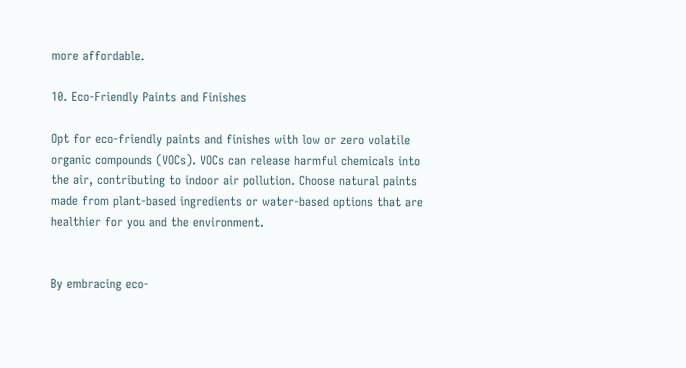more affordable.

10. Eco-Friendly Paints and Finishes

Opt for eco-friendly paints and finishes with low or zero volatile organic compounds (VOCs). VOCs can release harmful chemicals into the air, contributing to indoor air pollution. Choose natural paints made from plant-based ingredients or water-based options that are healthier for you and the environment.


By embracing eco-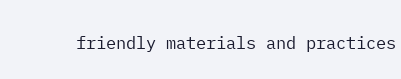friendly materials and practices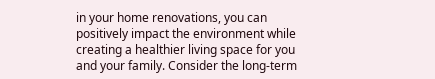in your home renovations, you can positively impact the environment while creating a healthier living space for you and your family. Consider the long-term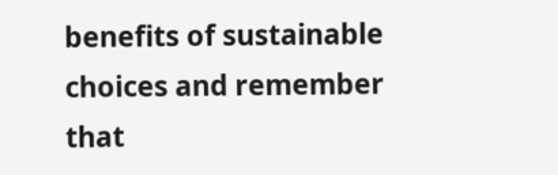benefits of sustainable choices and remember that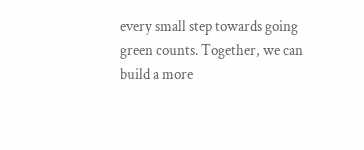every small step towards going green counts. Together, we can build a more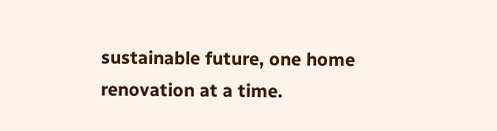sustainable future, one home renovation at a time.